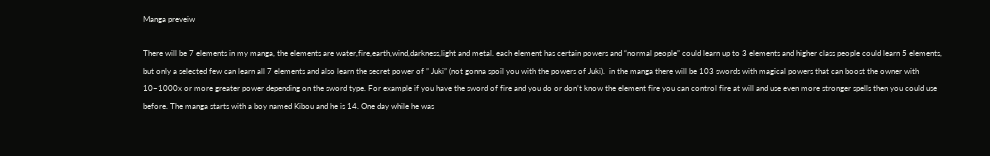Manga preveiw

There will be 7 elements in my manga, the elements are water,fire,earth,wind,darkness,light and metal. each element has certain powers and “normal people” could learn up to 3 elements and higher class people could learn 5 elements, but only a selected few can learn all 7 elements and also learn the secret power of ” Juki” (not gonna spoil you with the powers of Juki).  in the manga there will be 103 swords with magical powers that can boost the owner with 10~1000x or more greater power depending on the sword type. For example if you have the sword of fire and you do or don’t know the element fire you can control fire at will and use even more stronger spells then you could use before. The manga starts with a boy named Kibou and he is 14. One day while he was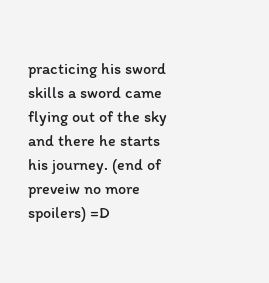practicing his sword skills a sword came flying out of the sky and there he starts his journey. (end of preveiw no more spoilers) =D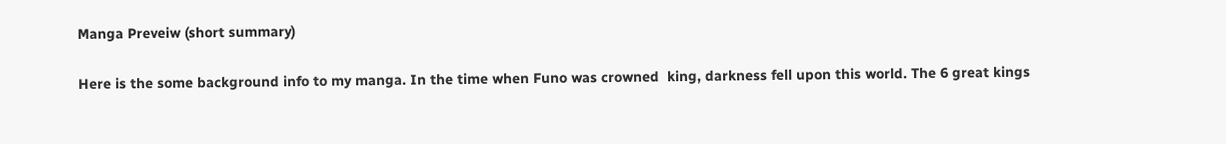Manga Preveiw (short summary)

Here is the some background info to my manga. In the time when Funo was crowned  king, darkness fell upon this world. The 6 great kings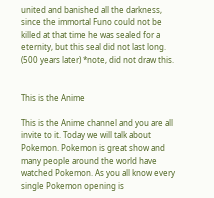united and banished all the darkness, since the immortal Funo could not be killed at that time he was sealed for a eternity, but this seal did not last long. (500 years later) *note, did not draw this.


This is the Anime

This is the Anime channel and you are all invite to it. Today we will talk about Pokemon. Pokemon is great show and many people around the world have watched Pokemon. As you all know every single Pokemon opening is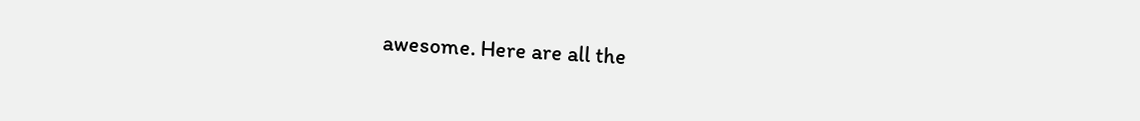awesome. Here are all the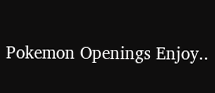Pokemon Openings Enjoy..